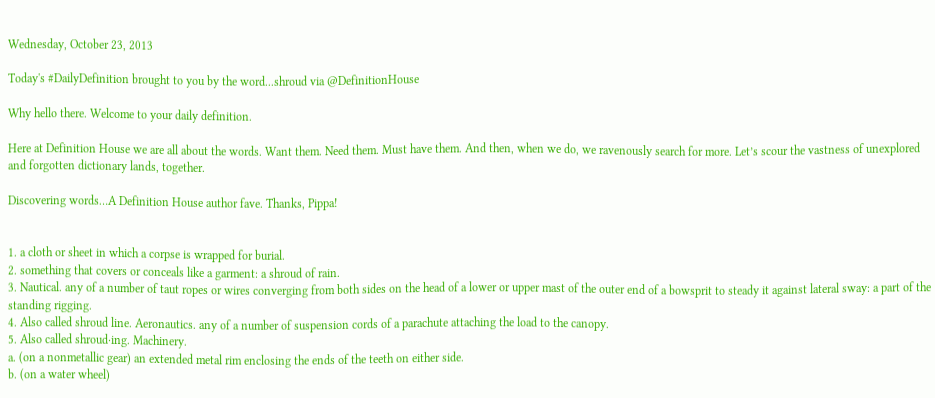Wednesday, October 23, 2013

Today's #DailyDefinition brought to you by the word...shroud via @DefinitionHouse

Why hello there. Welcome to your daily definition.

Here at Definition House we are all about the words. Want them. Need them. Must have them. And then, when we do, we ravenously search for more. Let’s scour the vastness of unexplored and forgotten dictionary lands, together.

Discovering words…A Definition House author fave. Thanks, Pippa!


1. a cloth or sheet in which a corpse is wrapped for burial.
2. something that covers or conceals like a garment: a shroud of rain.
3. Nautical. any of a number of taut ropes or wires converging from both sides on the head of a lower or upper mast of the outer end of a bowsprit to steady it against lateral sway: a part of the standing rigging.
4. Also called shroud line. Aeronautics. any of a number of suspension cords of a parachute attaching the load to the canopy.
5. Also called shroud·ing. Machinery.
a. (on a nonmetallic gear) an extended metal rim enclosing the ends of the teeth on either side.
b. (on a water wheel)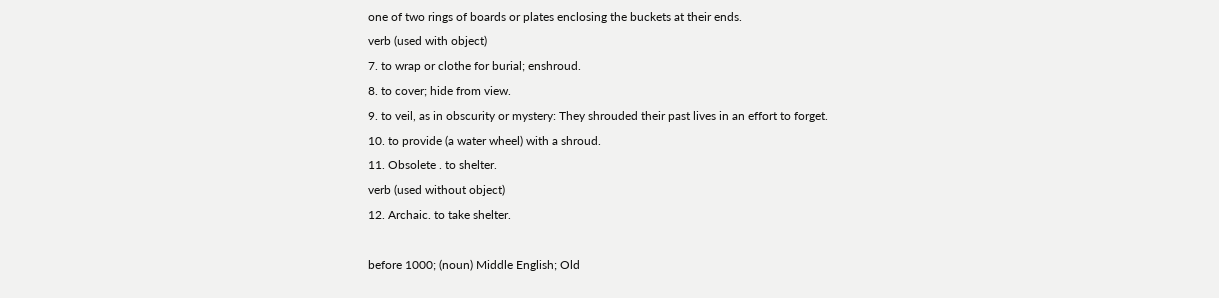one of two rings of boards or plates enclosing the buckets at their ends.
verb (used with object)
7. to wrap or clothe for burial; enshroud.
8. to cover; hide from view.
9. to veil, as in obscurity or mystery: They shrouded their past lives in an effort to forget.
10. to provide (a water wheel) with a shroud.
11. Obsolete . to shelter.
verb (used without object)
12. Archaic. to take shelter.

before 1000; (noun) Middle English; Old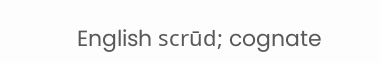English scrūd; cognate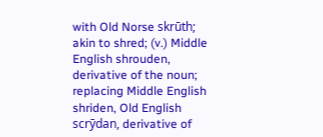with Old Norse skrūth; akin to shred; (v.) Middle English shrouden, derivative of the noun; replacing Middle English shriden, Old English scrȳdan, derivative of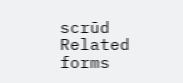scrūd
Related forms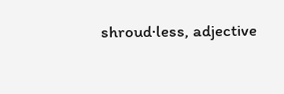shroud·less, adjective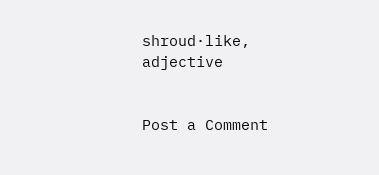shroud·like, adjective


Post a Comment